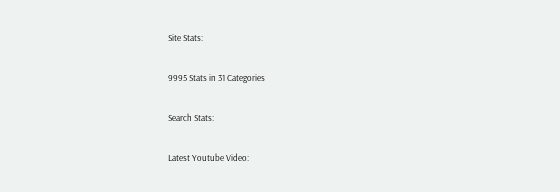Site Stats:

9995 Stats in 31 Categories

Search Stats:

Latest Youtube Video: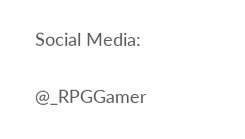Social Media:

@_RPGGamer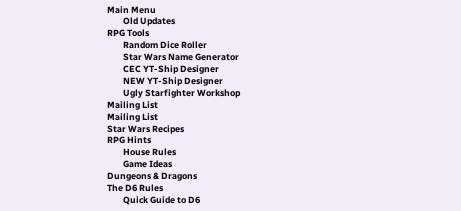Main Menu
        Old Updates
RPG Tools
        Random Dice Roller
        Star Wars Name Generator
        CEC YT-Ship Designer
        NEW YT-Ship Designer
        Ugly Starfighter Workshop
Mailing List
Mailing List
Star Wars Recipes
RPG Hints
        House Rules
        Game Ideas
Dungeons & Dragons
The D6 Rules
        Quick Guide to D6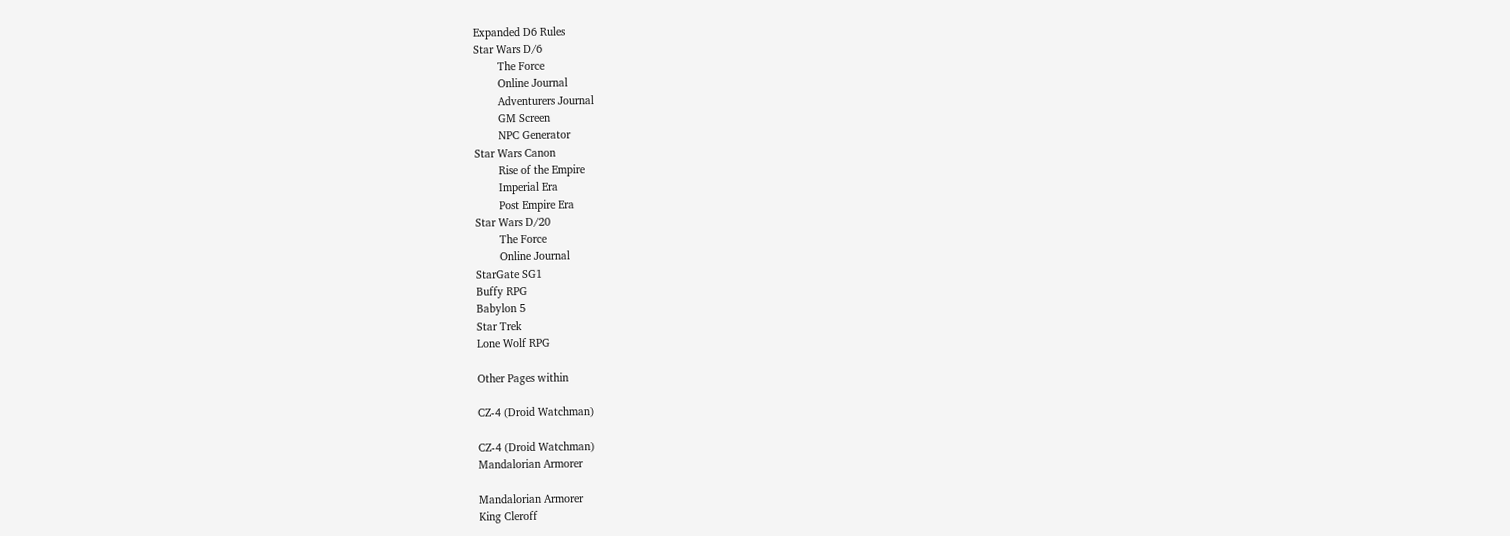Expanded D6 Rules
Star Wars D/6
        The Force
        Online Journal
        Adventurers Journal
        GM Screen
        NPC Generator
Star Wars Canon
        Rise of the Empire
        Imperial Era
        Post Empire Era
Star Wars D/20
        The Force
        Online Journal
StarGate SG1
Buffy RPG
Babylon 5
Star Trek
Lone Wolf RPG

Other Pages within

CZ-4 (Droid Watchman)

CZ-4 (Droid Watchman)
Mandalorian Armorer

Mandalorian Armorer
King Cleroff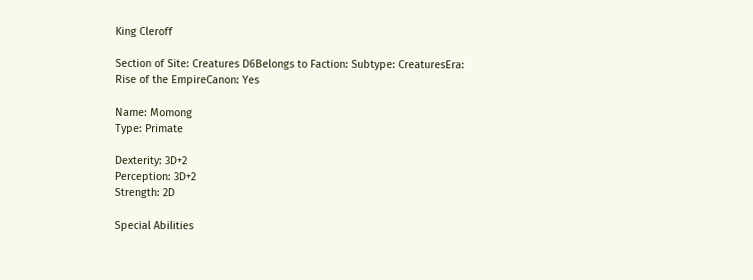King Cleroff

Section of Site: Creatures D6Belongs to Faction: Subtype: CreaturesEra: Rise of the EmpireCanon: Yes

Name: Momong
Type: Primate

Dexterity: 3D+2
Perception: 3D+2
Strength: 2D

Special Abilities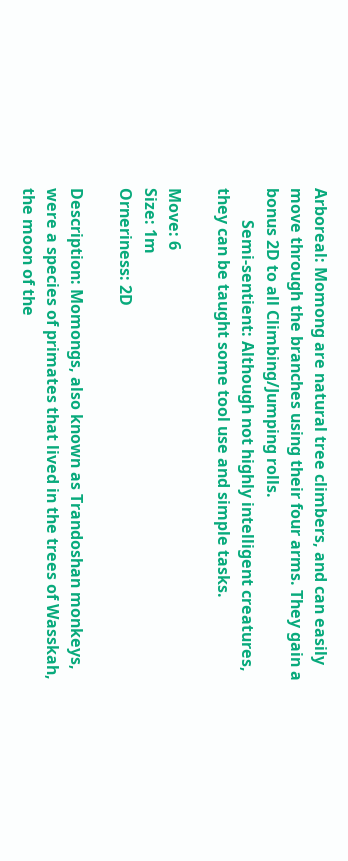Arboreal: Momong are natural tree climbers, and can easily move through the branches using their four arms. They gain a bonus 2D to all Climbing/Jumping rolls.
        Semi-sentient: Although not highly intelligent creatures, they can be taught some tool use and simple tasks.

Move: 6
Size: 1m
Orneriness: 2D

Description: Momongs, also known as Trandoshan monkeys, were a species of primates that lived in the trees of Wasskah, the moon of the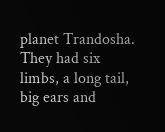planet Trandosha. They had six limbs, a long tail, big ears and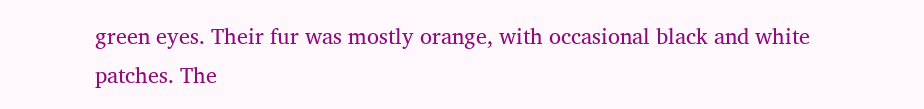green eyes. Their fur was mostly orange, with occasional black and white patches. The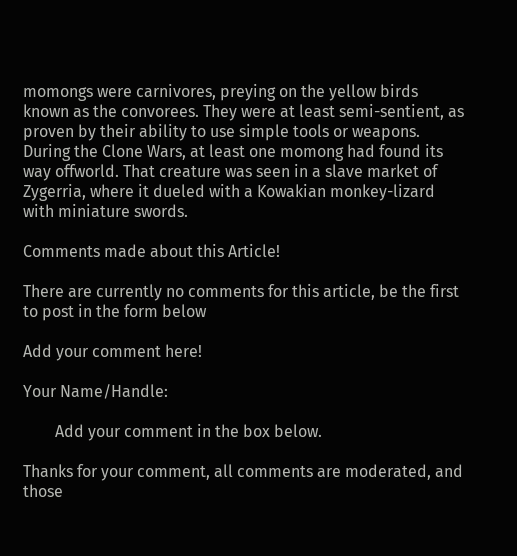momongs were carnivores, preying on the yellow birds known as the convorees. They were at least semi-sentient, as proven by their ability to use simple tools or weapons. During the Clone Wars, at least one momong had found its way offworld. That creature was seen in a slave market of Zygerria, where it dueled with a Kowakian monkey-lizard with miniature swords.

Comments made about this Article!

There are currently no comments for this article, be the first to post in the form below

Add your comment here!

Your Name/Handle:

        Add your comment in the box below.

Thanks for your comment, all comments are moderated, and those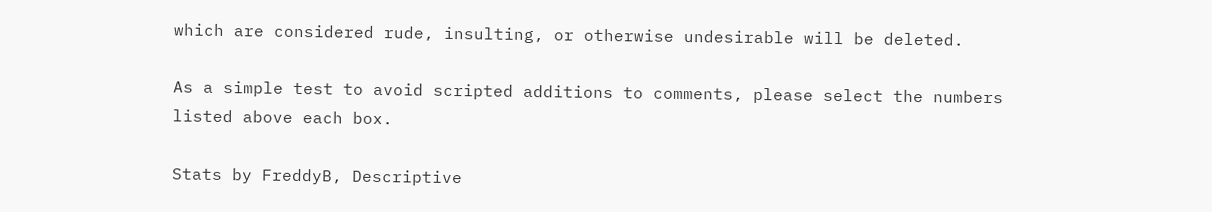which are considered rude, insulting, or otherwise undesirable will be deleted.

As a simple test to avoid scripted additions to comments, please select the numbers listed above each box.

Stats by FreddyB, Descriptive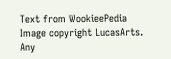Text from WookieePedia
Image copyright LucasArts.
Any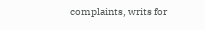complaints, writs for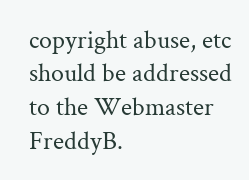copyright abuse, etc should be addressed to the Webmaster FreddyB.